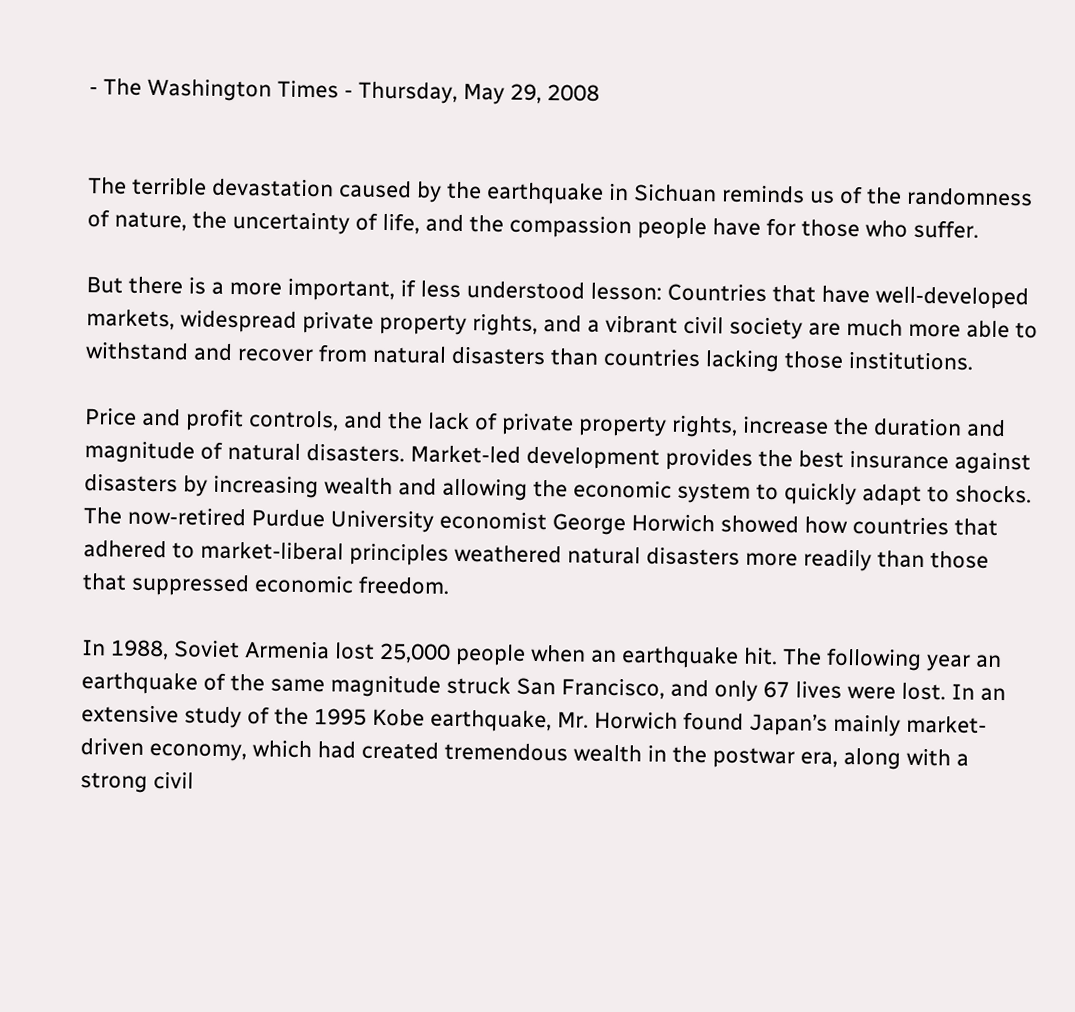- The Washington Times - Thursday, May 29, 2008


The terrible devastation caused by the earthquake in Sichuan reminds us of the randomness of nature, the uncertainty of life, and the compassion people have for those who suffer.

But there is a more important, if less understood lesson: Countries that have well-developed markets, widespread private property rights, and a vibrant civil society are much more able to withstand and recover from natural disasters than countries lacking those institutions.

Price and profit controls, and the lack of private property rights, increase the duration and magnitude of natural disasters. Market-led development provides the best insurance against disasters by increasing wealth and allowing the economic system to quickly adapt to shocks. The now-retired Purdue University economist George Horwich showed how countries that adhered to market-liberal principles weathered natural disasters more readily than those that suppressed economic freedom.

In 1988, Soviet Armenia lost 25,000 people when an earthquake hit. The following year an earthquake of the same magnitude struck San Francisco, and only 67 lives were lost. In an extensive study of the 1995 Kobe earthquake, Mr. Horwich found Japan’s mainly market-driven economy, which had created tremendous wealth in the postwar era, along with a strong civil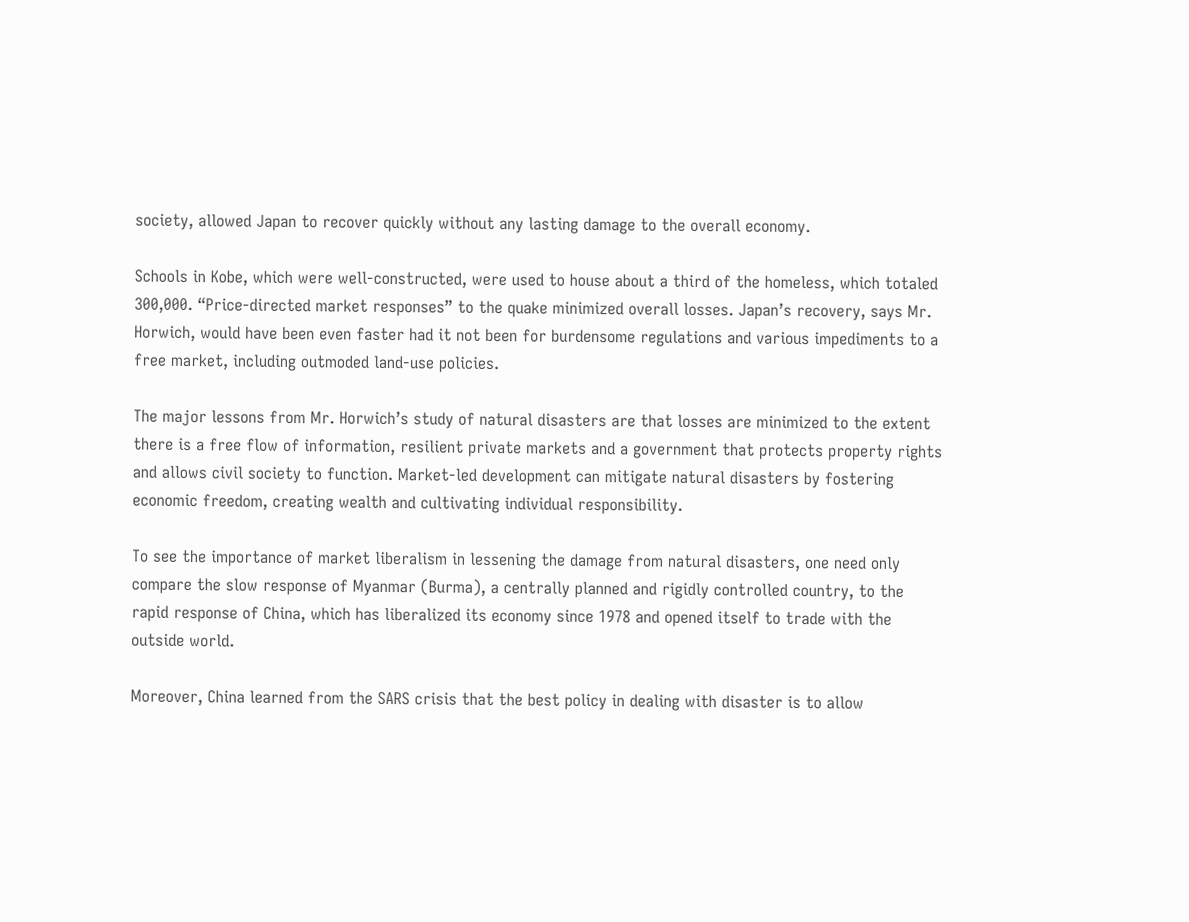society, allowed Japan to recover quickly without any lasting damage to the overall economy.

Schools in Kobe, which were well-constructed, were used to house about a third of the homeless, which totaled 300,000. “Price-directed market responses” to the quake minimized overall losses. Japan’s recovery, says Mr. Horwich, would have been even faster had it not been for burdensome regulations and various impediments to a free market, including outmoded land-use policies.

The major lessons from Mr. Horwich’s study of natural disasters are that losses are minimized to the extent there is a free flow of information, resilient private markets and a government that protects property rights and allows civil society to function. Market-led development can mitigate natural disasters by fostering economic freedom, creating wealth and cultivating individual responsibility.

To see the importance of market liberalism in lessening the damage from natural disasters, one need only compare the slow response of Myanmar (Burma), a centrally planned and rigidly controlled country, to the rapid response of China, which has liberalized its economy since 1978 and opened itself to trade with the outside world.

Moreover, China learned from the SARS crisis that the best policy in dealing with disaster is to allow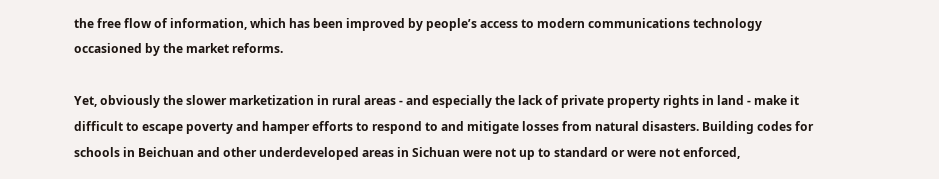the free flow of information, which has been improved by people’s access to modern communications technology occasioned by the market reforms.

Yet, obviously the slower marketization in rural areas - and especially the lack of private property rights in land - make it difficult to escape poverty and hamper efforts to respond to and mitigate losses from natural disasters. Building codes for schools in Beichuan and other underdeveloped areas in Sichuan were not up to standard or were not enforced,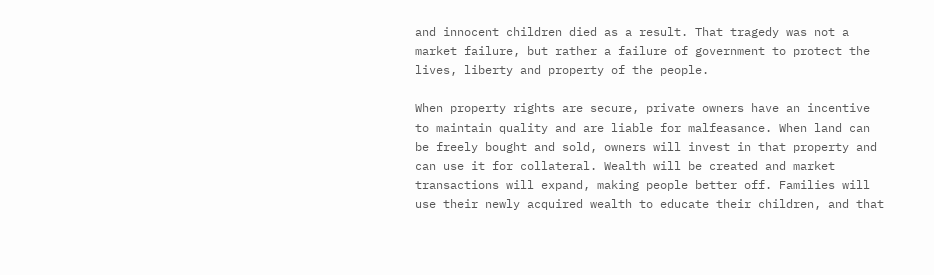and innocent children died as a result. That tragedy was not a market failure, but rather a failure of government to protect the lives, liberty and property of the people.

When property rights are secure, private owners have an incentive to maintain quality and are liable for malfeasance. When land can be freely bought and sold, owners will invest in that property and can use it for collateral. Wealth will be created and market transactions will expand, making people better off. Families will use their newly acquired wealth to educate their children, and that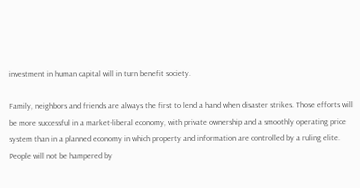investment in human capital will in turn benefit society.

Family, neighbors and friends are always the first to lend a hand when disaster strikes. Those efforts will be more successful in a market-liberal economy, with private ownership and a smoothly operating price system than in a planned economy in which property and information are controlled by a ruling elite. People will not be hampered by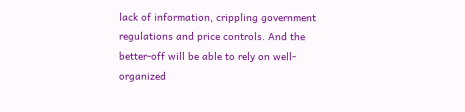lack of information, crippling government regulations and price controls. And the better-off will be able to rely on well-organized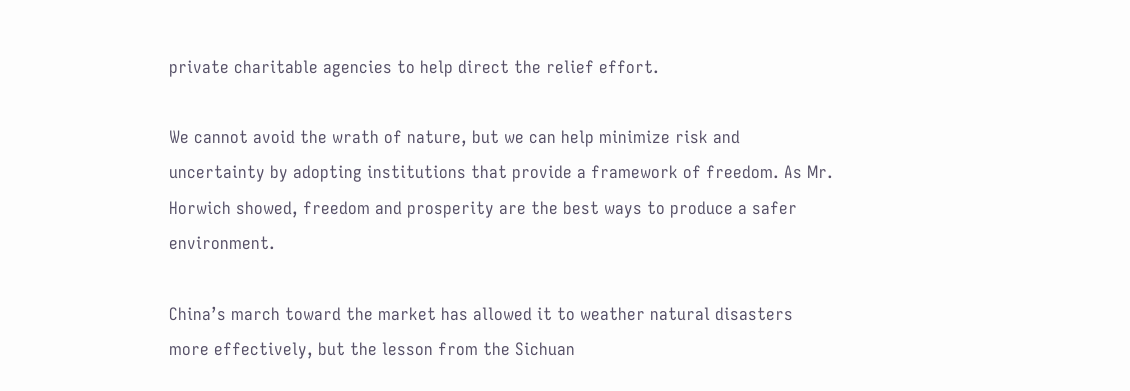private charitable agencies to help direct the relief effort.

We cannot avoid the wrath of nature, but we can help minimize risk and uncertainty by adopting institutions that provide a framework of freedom. As Mr. Horwich showed, freedom and prosperity are the best ways to produce a safer environment.

China’s march toward the market has allowed it to weather natural disasters more effectively, but the lesson from the Sichuan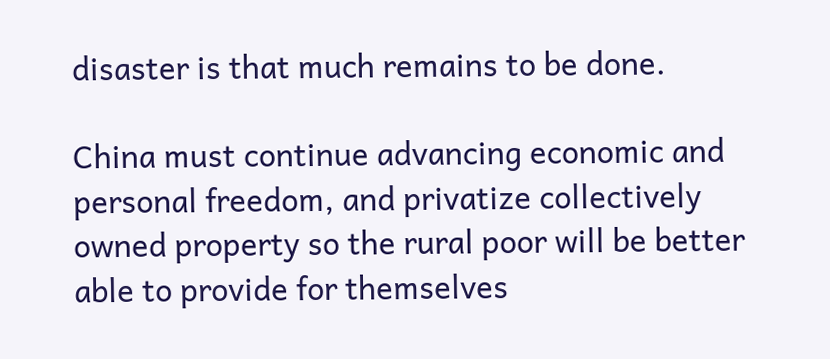disaster is that much remains to be done.

China must continue advancing economic and personal freedom, and privatize collectively owned property so the rural poor will be better able to provide for themselves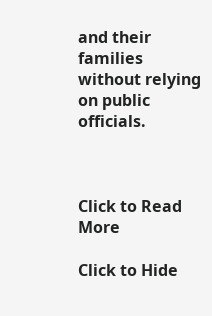and their families without relying on public officials.



Click to Read More

Click to Hide